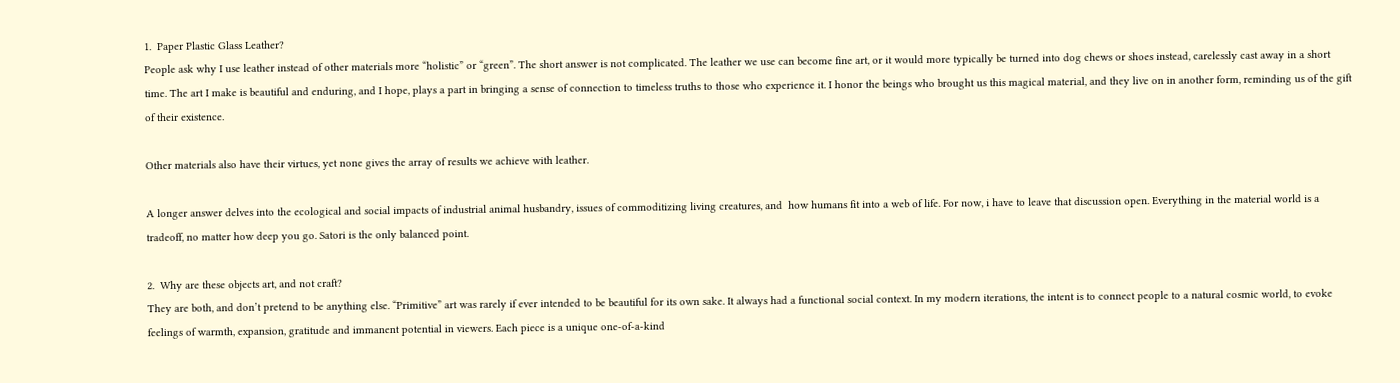1.  Paper Plastic Glass Leather?
People ask why I use leather instead of other materials more “holistic” or “green”. The short answer is not complicated. The leather we use can become fine art, or it would more typically be turned into dog chews or shoes instead, carelessly cast away in a short time. The art I make is beautiful and enduring, and I hope, plays a part in bringing a sense of connection to timeless truths to those who experience it. I honor the beings who brought us this magical material, and they live on in another form, reminding us of the gift of their existence.

Other materials also have their virtues, yet none gives the array of results we achieve with leather.

A longer answer delves into the ecological and social impacts of industrial animal husbandry, issues of commoditizing living creatures, and  how humans fit into a web of life. For now, i have to leave that discussion open. Everything in the material world is a tradeoff, no matter how deep you go. Satori is the only balanced point.

2.  Why are these objects art, and not craft?
They are both, and don’t pretend to be anything else. “Primitive” art was rarely if ever intended to be beautiful for its own sake. It always had a functional social context. In my modern iterations, the intent is to connect people to a natural cosmic world, to evoke feelings of warmth, expansion, gratitude and immanent potential in viewers. Each piece is a unique one-of-a-kind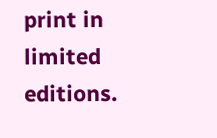print in limited editions.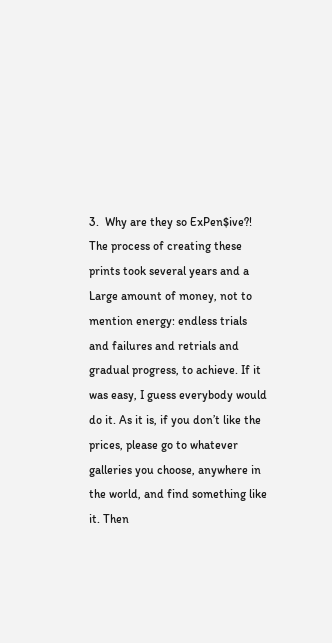3.  Why are they so ExPen$ive?!
The process of creating these prints took several years and a Large amount of money, not to mention energy: endless trials and failures and retrials and gradual progress, to achieve. If it was easy, I guess everybody would do it. As it is, if you don’t like the prices, please go to whatever galleries you choose, anywhere in the world, and find something like it. Then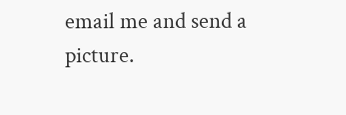email me and send a picture.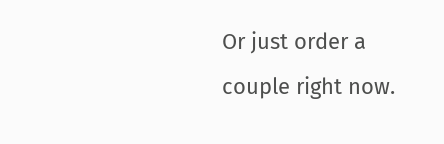Or just order a couple right now.